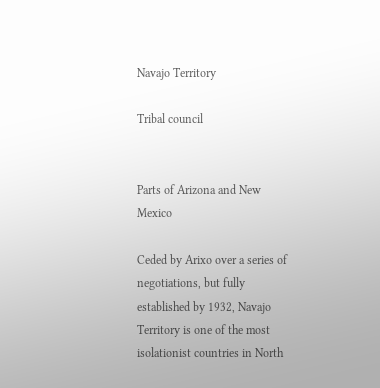Navajo Territory

Tribal council


Parts of Arizona and New Mexico

Ceded by Arixo over a series of negotiations, but fully established by 1932, Navajo Territory is one of the most isolationist countries in North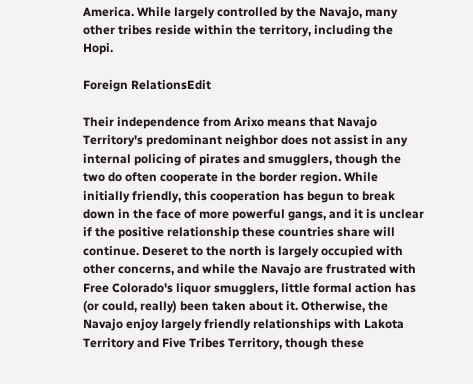America. While largely controlled by the Navajo, many other tribes reside within the territory, including the Hopi.

Foreign RelationsEdit

Their independence from Arixo means that Navajo Territory's predominant neighbor does not assist in any internal policing of pirates and smugglers, though the two do often cooperate in the border region. While initially friendly, this cooperation has begun to break down in the face of more powerful gangs, and it is unclear if the positive relationship these countries share will continue. Deseret to the north is largely occupied with other concerns, and while the Navajo are frustrated with Free Colorado's liquor smugglers, little formal action has (or could, really) been taken about it. Otherwise, the Navajo enjoy largely friendly relationships with Lakota Territory and Five Tribes Territory, though these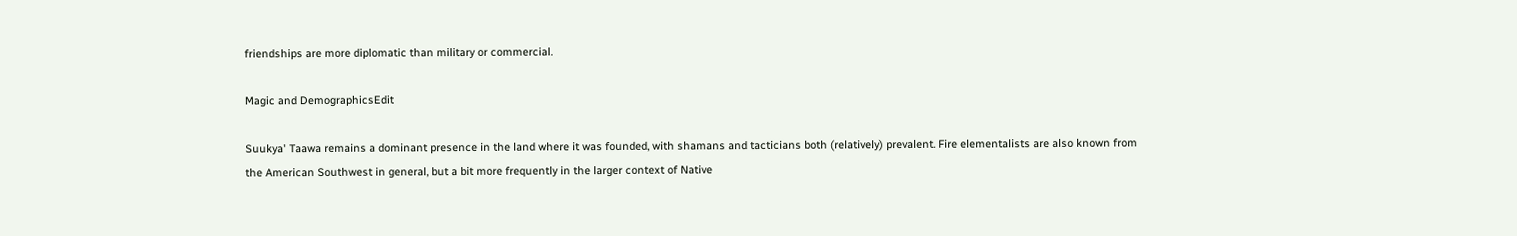friendships are more diplomatic than military or commercial.

Magic and DemographicsEdit

Suukya' Taawa remains a dominant presence in the land where it was founded, with shamans and tacticians both (relatively) prevalent. Fire elementalists are also known from the American Southwest in general, but a bit more frequently in the larger context of Native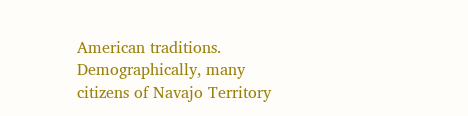American traditions. Demographically, many citizens of Navajo Territory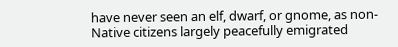have never seen an elf, dwarf, or gnome, as non-Native citizens largely peacefully emigrated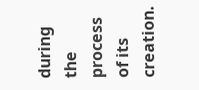during the process of its creation.